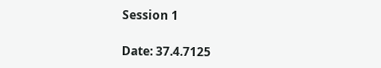Session 1

Date: 37.4.7125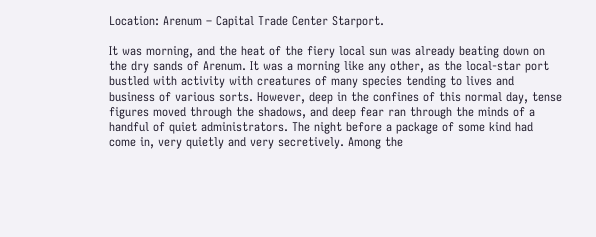Location: Arenum – Capital Trade Center Starport.

It was morning, and the heat of the fiery local sun was already beating down on the dry sands of Arenum. It was a morning like any other, as the local-star port bustled with activity with creatures of many species tending to lives and business of various sorts. However, deep in the confines of this normal day, tense figures moved through the shadows, and deep fear ran through the minds of a handful of quiet administrators. The night before a package of some kind had come in, very quietly and very secretively. Among the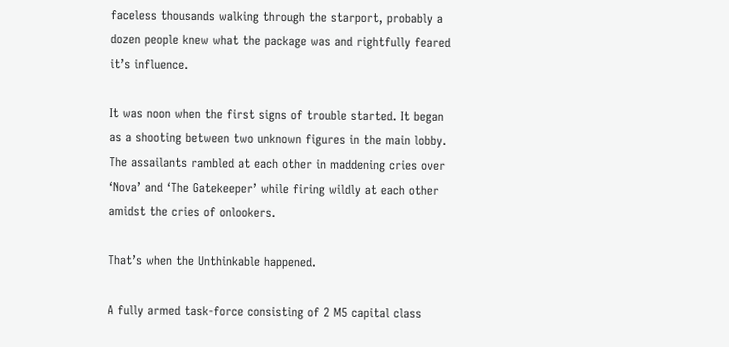faceless thousands walking through the starport, probably a dozen people knew what the package was and rightfully feared it’s influence.

It was noon when the first signs of trouble started. It began as a shooting between two unknown figures in the main lobby. The assailants rambled at each other in maddening cries over ‘Nova’ and ‘The Gatekeeper’ while firing wildly at each other amidst the cries of onlookers.

That’s when the Unthinkable happened.

A fully armed task-force consisting of 2 M5 capital class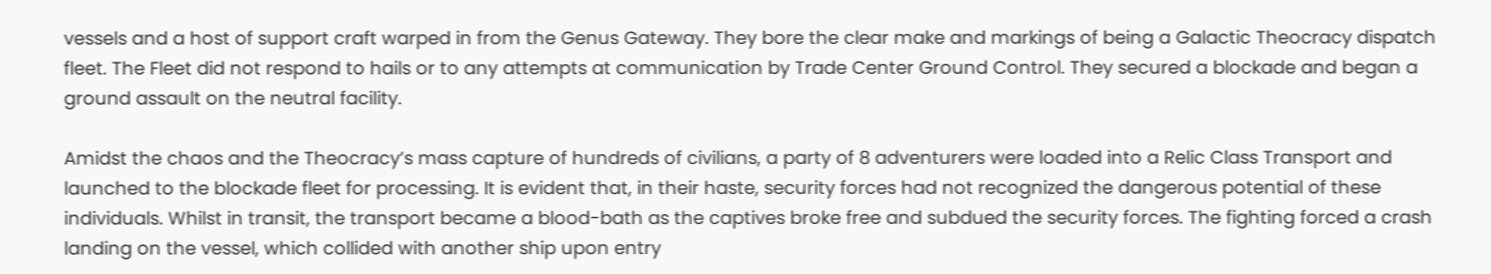vessels and a host of support craft warped in from the Genus Gateway. They bore the clear make and markings of being a Galactic Theocracy dispatch fleet. The Fleet did not respond to hails or to any attempts at communication by Trade Center Ground Control. They secured a blockade and began a ground assault on the neutral facility.

Amidst the chaos and the Theocracy’s mass capture of hundreds of civilians, a party of 8 adventurers were loaded into a Relic Class Transport and launched to the blockade fleet for processing. It is evident that, in their haste, security forces had not recognized the dangerous potential of these individuals. Whilst in transit, the transport became a blood-bath as the captives broke free and subdued the security forces. The fighting forced a crash landing on the vessel, which collided with another ship upon entry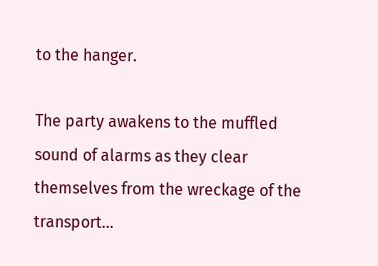to the hanger.

The party awakens to the muffled sound of alarms as they clear themselves from the wreckage of the transport…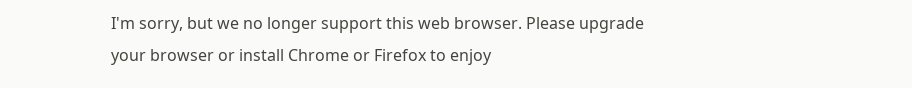I'm sorry, but we no longer support this web browser. Please upgrade your browser or install Chrome or Firefox to enjoy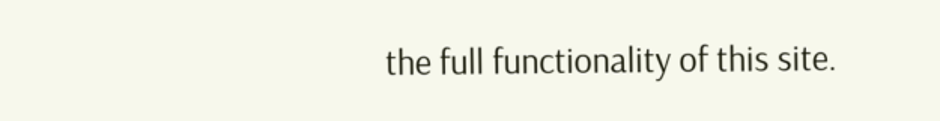the full functionality of this site.